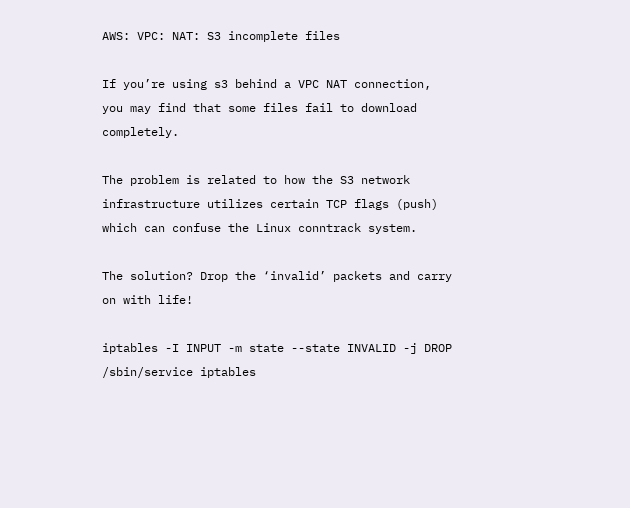AWS: VPC: NAT: S3 incomplete files

If you’re using s3 behind a VPC NAT connection, you may find that some files fail to download completely.

The problem is related to how the S3 network infrastructure utilizes certain TCP flags (push) which can confuse the Linux conntrack system.

The solution? Drop the ‘invalid’ packets and carry on with life!

iptables -I INPUT -m state --state INVALID -j DROP
/sbin/service iptables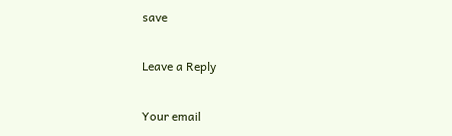save

Leave a Reply

Your email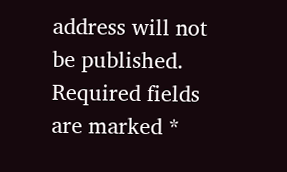address will not be published. Required fields are marked *